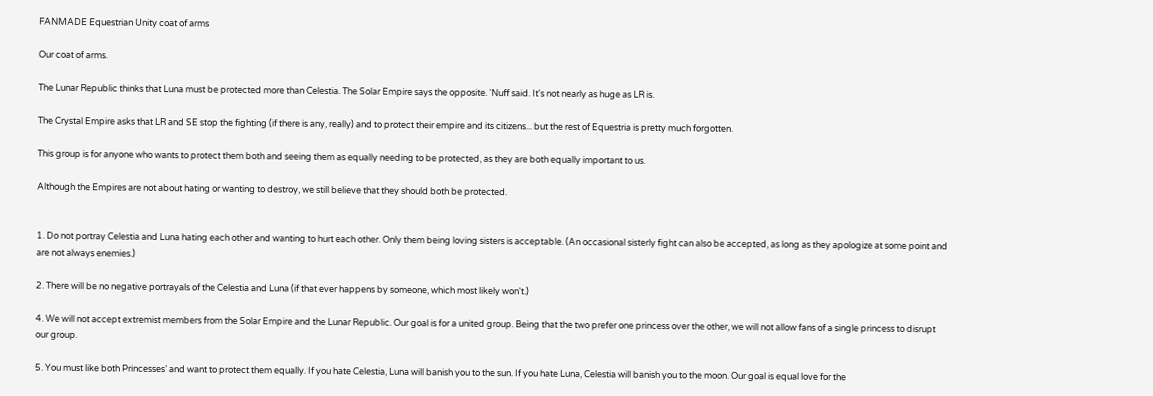FANMADE Equestrian Unity coat of arms

Our coat of arms.

The Lunar Republic thinks that Luna must be protected more than Celestia. The Solar Empire says the opposite. 'Nuff said. It's not nearly as huge as LR is.

The Crystal Empire asks that LR and SE stop the fighting (if there is any, really) and to protect their empire and its citizens... but the rest of Equestria is pretty much forgotten.

This group is for anyone who wants to protect them both and seeing them as equally needing to be protected, as they are both equally important to us.

Although the Empires are not about hating or wanting to destroy, we still believe that they should both be protected.


1. Do not portray Celestia and Luna hating each other and wanting to hurt each other. Only them being loving sisters is acceptable. (An occasional sisterly fight can also be accepted, as long as they apologize at some point and are not always enemies.)

2. There will be no negative portrayals of the Celestia and Luna (if that ever happens by someone, which most likely won't.)

4. We will not accept extremist members from the Solar Empire and the Lunar Republic. Our goal is for a united group. Being that the two prefer one princess over the other, we will not allow fans of a single princess to disrupt our group.

5. You must like both Princesses’ and want to protect them equally. If you hate Celestia, Luna will banish you to the sun. If you hate Luna, Celestia will banish you to the moon. Our goal is equal love for the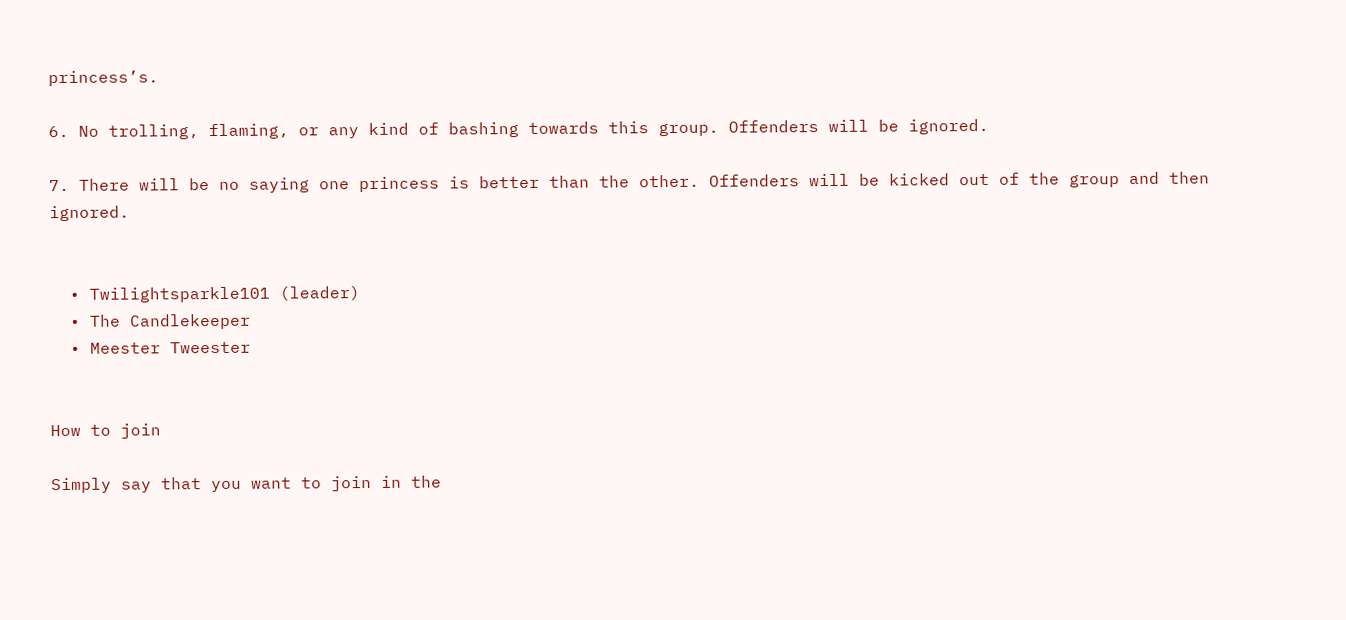princess’s.

6. No trolling, flaming, or any kind of bashing towards this group. Offenders will be ignored.

7. There will be no saying one princess is better than the other. Offenders will be kicked out of the group and then ignored.


  • Twilightsparkle101 (leader)
  • The Candlekeeper
  • Meester Tweester


How to join

Simply say that you want to join in the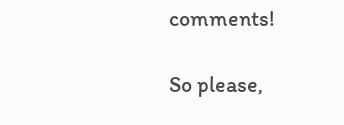comments!

So please,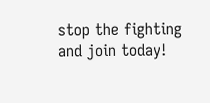stop the fighting and join today!